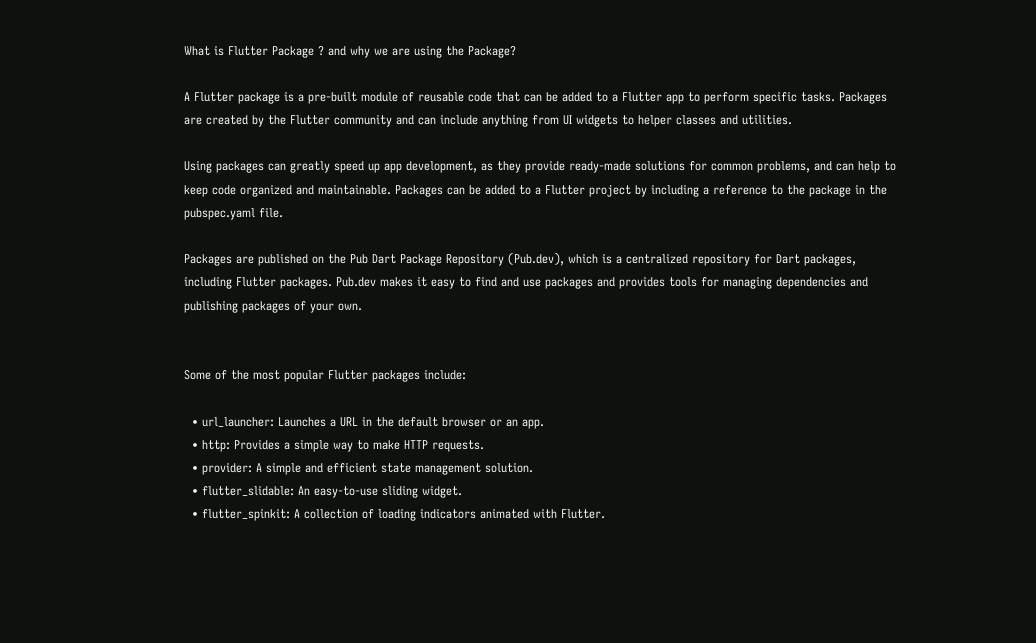What is Flutter Package ? and why we are using the Package?

A Flutter package is a pre-built module of reusable code that can be added to a Flutter app to perform specific tasks. Packages are created by the Flutter community and can include anything from UI widgets to helper classes and utilities.

Using packages can greatly speed up app development, as they provide ready-made solutions for common problems, and can help to keep code organized and maintainable. Packages can be added to a Flutter project by including a reference to the package in the pubspec.yaml file.

Packages are published on the Pub Dart Package Repository (Pub.dev), which is a centralized repository for Dart packages, including Flutter packages. Pub.dev makes it easy to find and use packages and provides tools for managing dependencies and publishing packages of your own.


Some of the most popular Flutter packages include:

  • url_launcher: Launches a URL in the default browser or an app.
  • http: Provides a simple way to make HTTP requests.
  • provider: A simple and efficient state management solution.
  • flutter_slidable: An easy-to-use sliding widget.
  • flutter_spinkit: A collection of loading indicators animated with Flutter.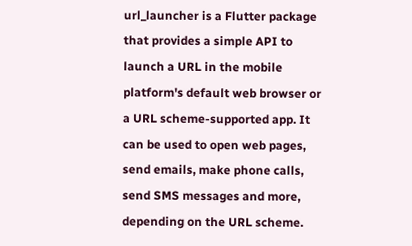url_launcher is a Flutter package that provides a simple API to launch a URL in the mobile platform's default web browser or a URL scheme-supported app. It can be used to open web pages, send emails, make phone calls, send SMS messages and more, depending on the URL scheme.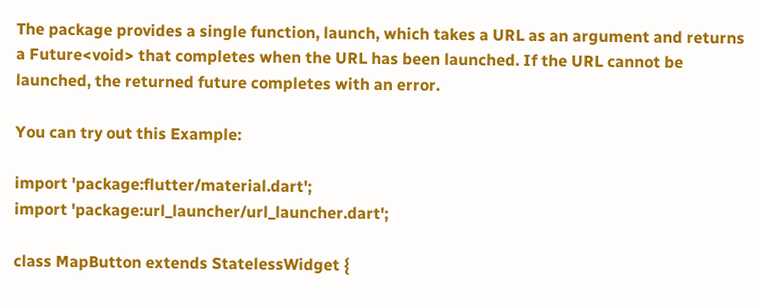The package provides a single function, launch, which takes a URL as an argument and returns a Future<void> that completes when the URL has been launched. If the URL cannot be launched, the returned future completes with an error.

You can try out this Example:

import 'package:flutter/material.dart';
import 'package:url_launcher/url_launcher.dart';

class MapButton extends StatelessWidget {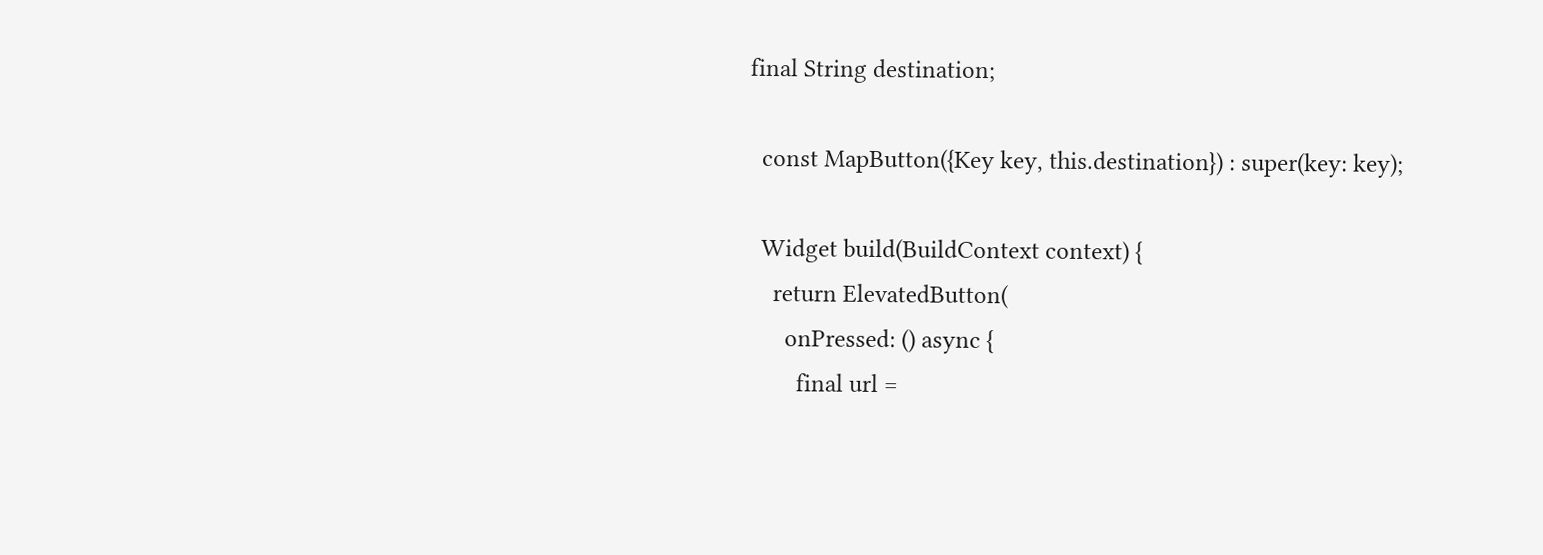final String destination;

  const MapButton({Key key, this.destination}) : super(key: key);

  Widget build(BuildContext context) {
    return ElevatedButton(
      onPressed: () async {
        final url =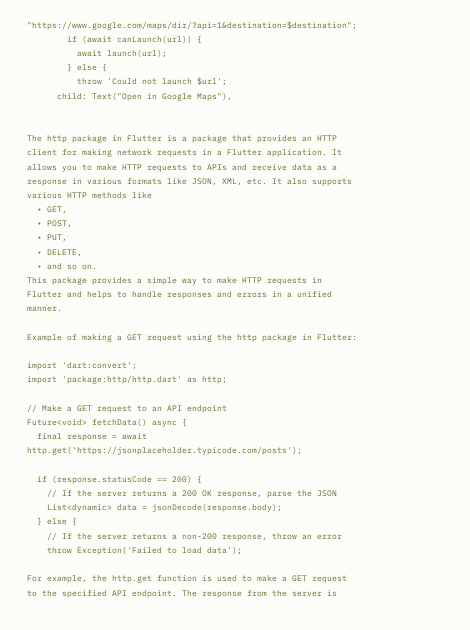"https://www.google.com/maps/dir/?api=1&destination=$destination";
        if (await canLaunch(url)) {
          await launch(url);
        } else {
          throw 'Could not launch $url';
      child: Text("Open in Google Maps"),


The http package in Flutter is a package that provides an HTTP client for making network requests in a Flutter application. It allows you to make HTTP requests to APIs and receive data as a response in various formats like JSON, XML, etc. It also supports various HTTP methods like
  • GET,
  • POST,
  • PUT,
  • DELETE,
  • and so on.
This package provides a simple way to make HTTP requests in Flutter and helps to handle responses and errors in a unified manner.

Example of making a GET request using the http package in Flutter:

import 'dart:convert';
import 'package:http/http.dart' as http;

// Make a GET request to an API endpoint
Future<void> fetchData() async {
  final response = await http.get('https://jsonplaceholder.typicode.com/posts');

  if (response.statusCode == 200) {
    // If the server returns a 200 OK response, parse the JSON
    List<dynamic> data = jsonDecode(response.body);
  } else {
    // If the server returns a non-200 response, throw an error
    throw Exception('Failed to load data');

For example, the http.get function is used to make a GET request to the specified API endpoint. The response from the server is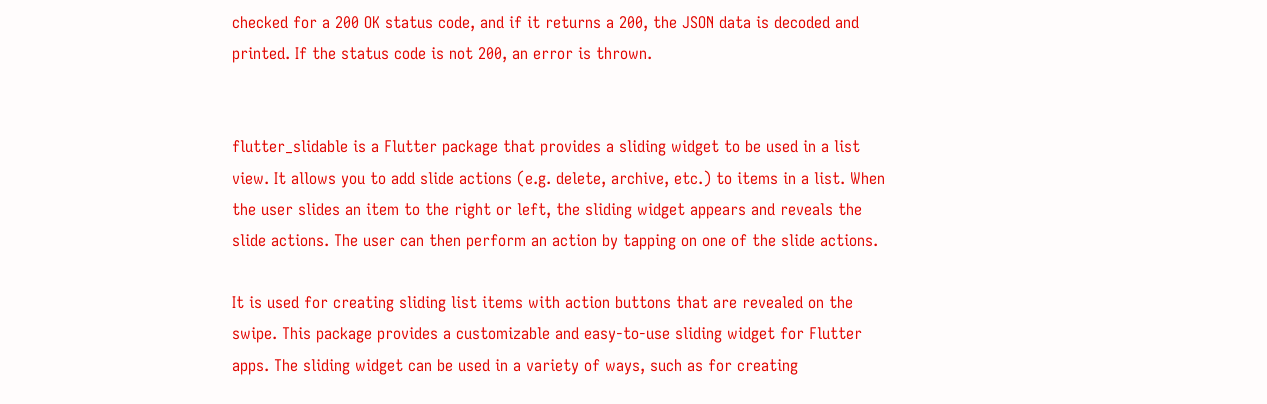checked for a 200 OK status code, and if it returns a 200, the JSON data is decoded and printed. If the status code is not 200, an error is thrown.


flutter_slidable is a Flutter package that provides a sliding widget to be used in a list view. It allows you to add slide actions (e.g. delete, archive, etc.) to items in a list. When the user slides an item to the right or left, the sliding widget appears and reveals the slide actions. The user can then perform an action by tapping on one of the slide actions.

It is used for creating sliding list items with action buttons that are revealed on the swipe. This package provides a customizable and easy-to-use sliding widget for Flutter apps. The sliding widget can be used in a variety of ways, such as for creating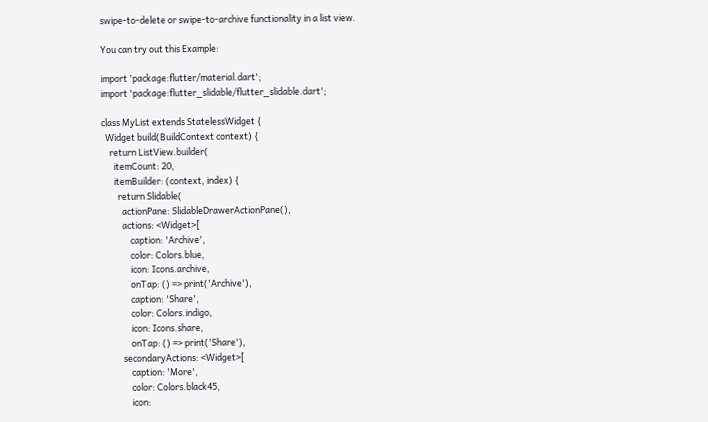swipe-to-delete or swipe-to-archive functionality in a list view.

You can try out this Example:

import 'package:flutter/material.dart';
import 'package:flutter_slidable/flutter_slidable.dart';

class MyList extends StatelessWidget {
  Widget build(BuildContext context) {
    return ListView.builder(
      itemCount: 20,
      itemBuilder: (context, index) {
        return Slidable(
          actionPane: SlidableDrawerActionPane(),
          actions: <Widget>[
              caption: 'Archive',
              color: Colors.blue,
              icon: Icons.archive,
              onTap: () => print('Archive'),
              caption: 'Share',
              color: Colors.indigo,
              icon: Icons.share,
              onTap: () => print('Share'),
          secondaryActions: <Widget>[
              caption: 'More',
              color: Colors.black45,
              icon: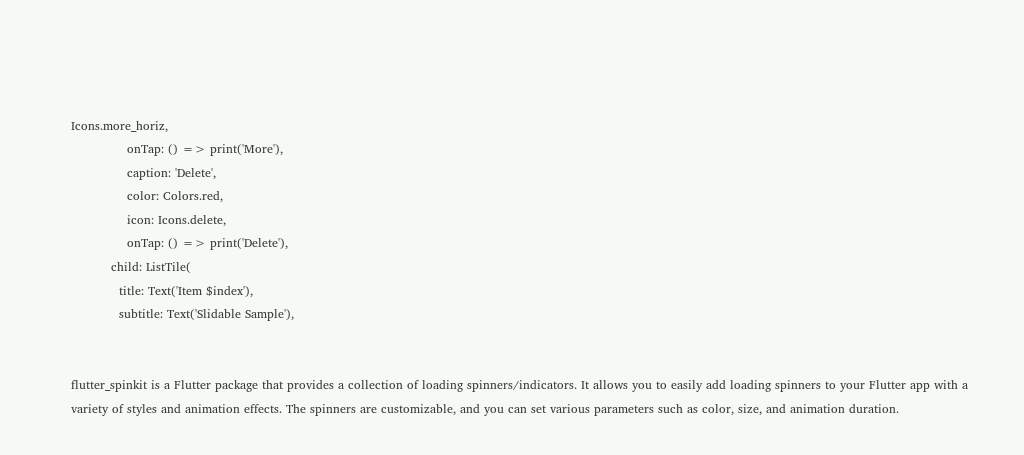Icons.more_horiz,
              onTap: () => print('More'),
              caption: 'Delete',
              color: Colors.red,
              icon: Icons.delete,
              onTap: () => print('Delete'),
          child: ListTile(
            title: Text('Item $index'),
            subtitle: Text('Slidable Sample'),


flutter_spinkit is a Flutter package that provides a collection of loading spinners/indicators. It allows you to easily add loading spinners to your Flutter app with a variety of styles and animation effects. The spinners are customizable, and you can set various parameters such as color, size, and animation duration.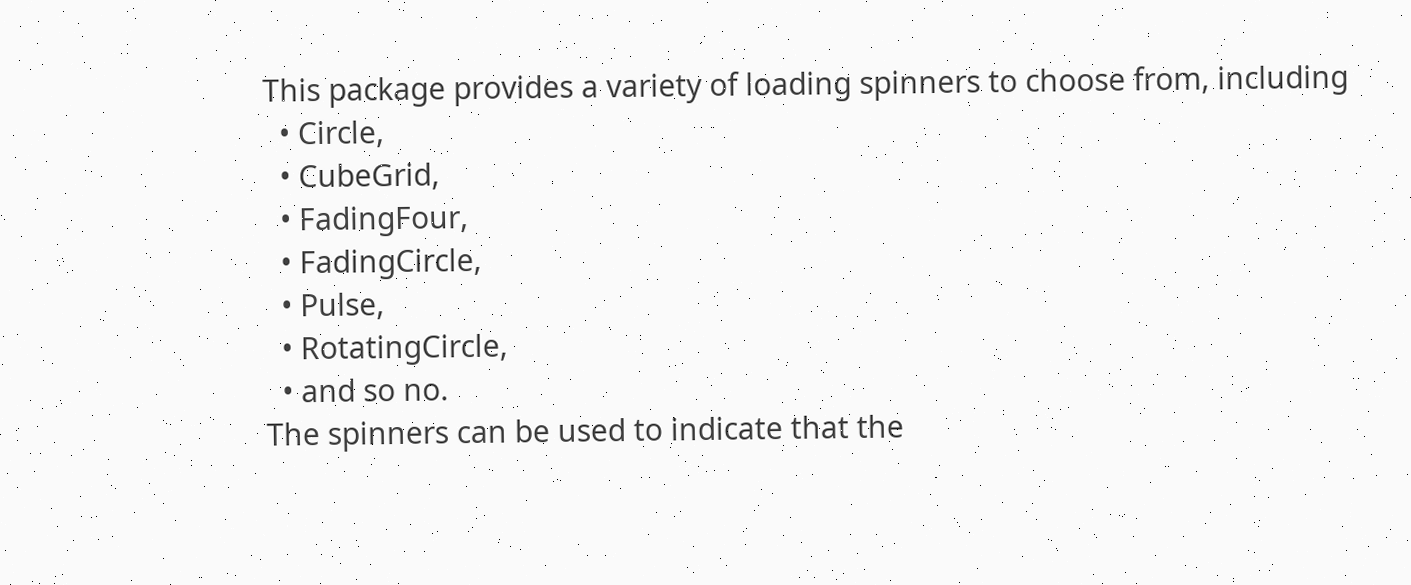This package provides a variety of loading spinners to choose from, including
  • Circle,
  • CubeGrid,
  • FadingFour,
  • FadingCircle,
  • Pulse,
  • RotatingCircle,
  • and so no.
The spinners can be used to indicate that the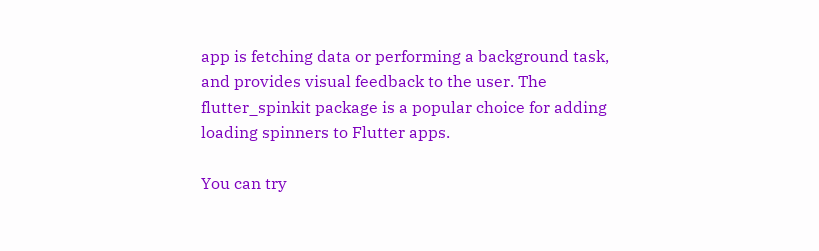app is fetching data or performing a background task, and provides visual feedback to the user. The flutter_spinkit package is a popular choice for adding loading spinners to Flutter apps.

You can try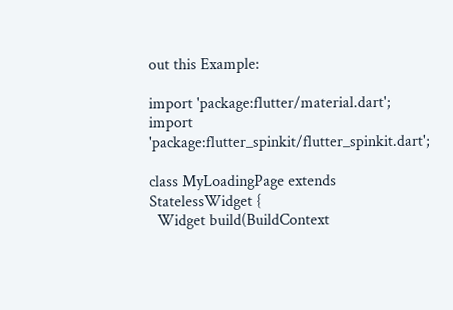out this Example:

import 'package:flutter/material.dart';
import 'package:flutter_spinkit/flutter_spinkit.dart';

class MyLoadingPage extends StatelessWidget {
  Widget build(BuildContext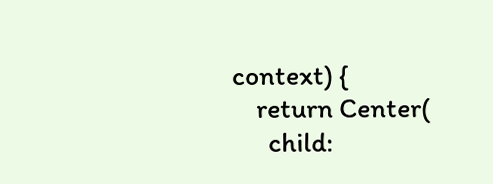context) {
    return Center(
      child: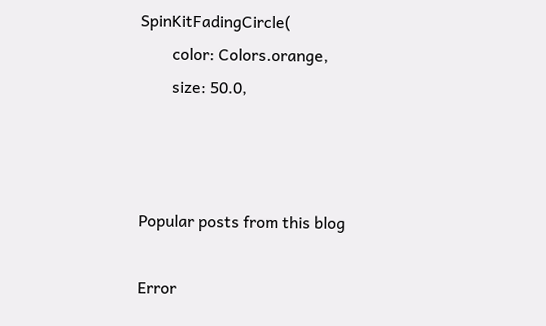SpinKitFadingCircle(
        color: Colors.orange,
        size: 50.0,



Popular posts from this blog

Error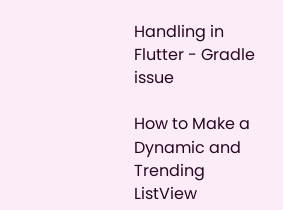Handling in Flutter - Gradle issue

How to Make a Dynamic and Trending ListView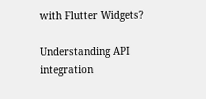with Flutter Widgets?

Understanding API integration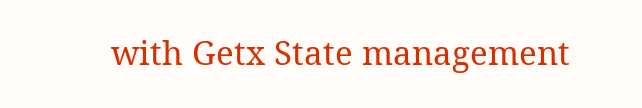with Getx State management